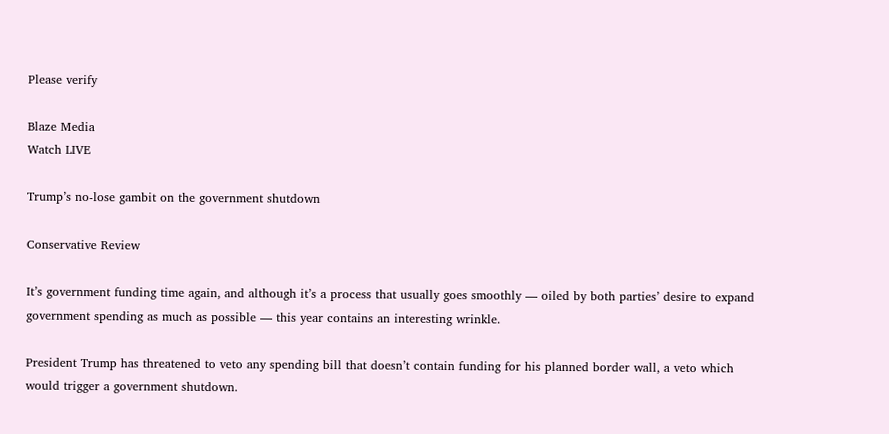Please verify

Blaze Media
Watch LIVE

Trump’s no-lose gambit on the government shutdown

Conservative Review

It’s government funding time again, and although it’s a process that usually goes smoothly — oiled by both parties’ desire to expand government spending as much as possible — this year contains an interesting wrinkle.

President Trump has threatened to veto any spending bill that doesn’t contain funding for his planned border wall, a veto which would trigger a government shutdown.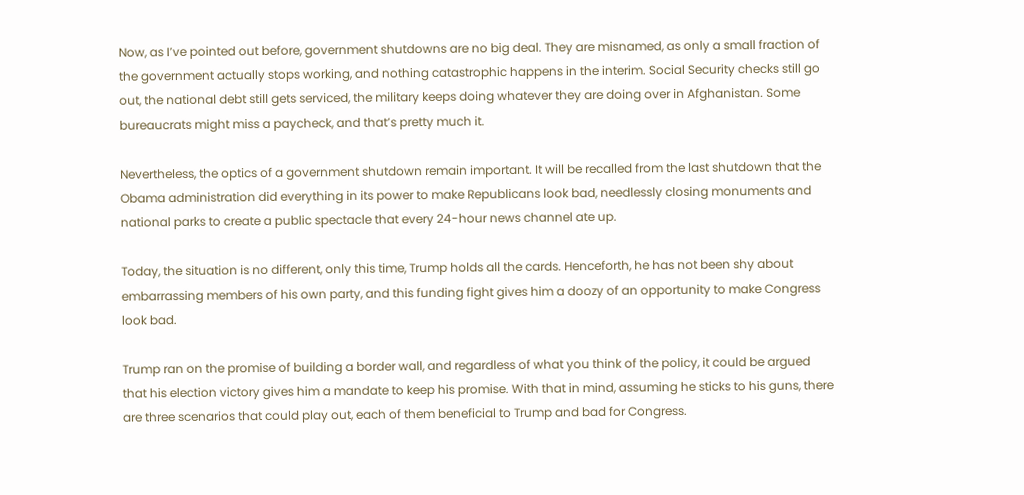Now, as I’ve pointed out before, government shutdowns are no big deal. They are misnamed, as only a small fraction of the government actually stops working, and nothing catastrophic happens in the interim. Social Security checks still go out, the national debt still gets serviced, the military keeps doing whatever they are doing over in Afghanistan. Some bureaucrats might miss a paycheck, and that’s pretty much it.

Nevertheless, the optics of a government shutdown remain important. It will be recalled from the last shutdown that the Obama administration did everything in its power to make Republicans look bad, needlessly closing monuments and national parks to create a public spectacle that every 24-hour news channel ate up.

Today, the situation is no different, only this time, Trump holds all the cards. Henceforth, he has not been shy about embarrassing members of his own party, and this funding fight gives him a doozy of an opportunity to make Congress look bad.

Trump ran on the promise of building a border wall, and regardless of what you think of the policy, it could be argued that his election victory gives him a mandate to keep his promise. With that in mind, assuming he sticks to his guns, there are three scenarios that could play out, each of them beneficial to Trump and bad for Congress.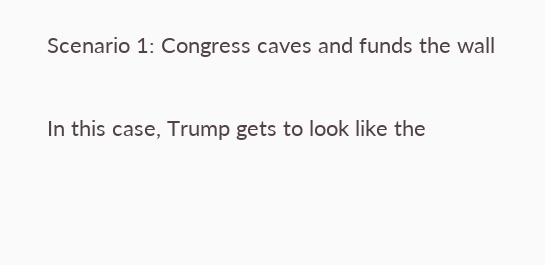Scenario 1: Congress caves and funds the wall

In this case, Trump gets to look like the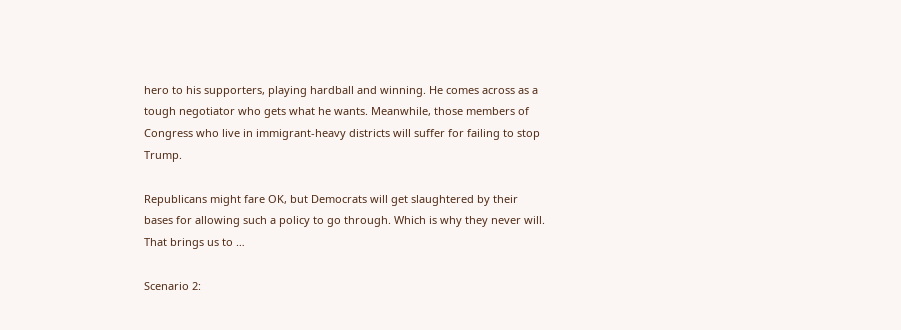hero to his supporters, playing hardball and winning. He comes across as a tough negotiator who gets what he wants. Meanwhile, those members of Congress who live in immigrant-heavy districts will suffer for failing to stop Trump.

Republicans might fare OK, but Democrats will get slaughtered by their bases for allowing such a policy to go through. Which is why they never will. That brings us to …

Scenario 2: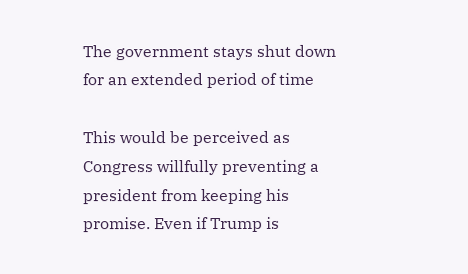The government stays shut down for an extended period of time

This would be perceived as Congress willfully preventing a president from keeping his promise. Even if Trump is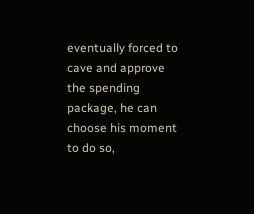eventually forced to cave and approve the spending package, he can choose his moment to do so,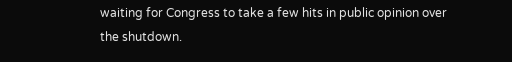waiting for Congress to take a few hits in public opinion over the shutdown.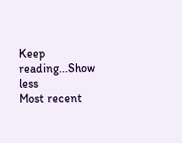Keep reading...Show less
Most recent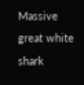Massive great white shark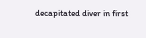decapitated diver in first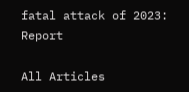fatal attack of 2023: Report

All Articles